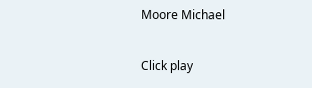Moore Michael

Click play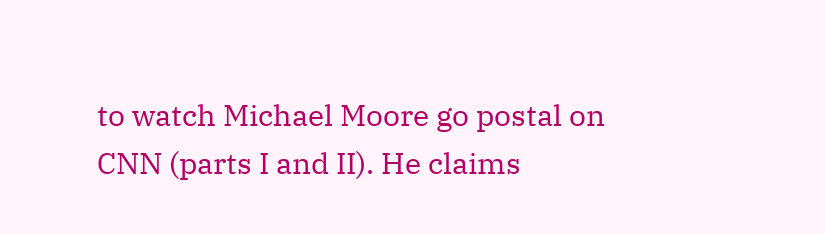to watch Michael Moore go postal on CNN (parts I and II). He claims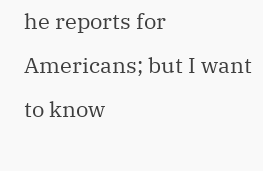he reports for Americans; but I want to know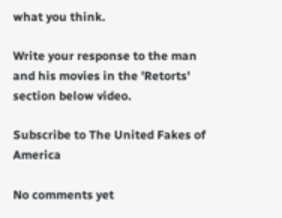what you think.

Write your response to the man and his movies in the 'Retorts' section below video.

Subscribe to The United Fakes of America

No comments yet